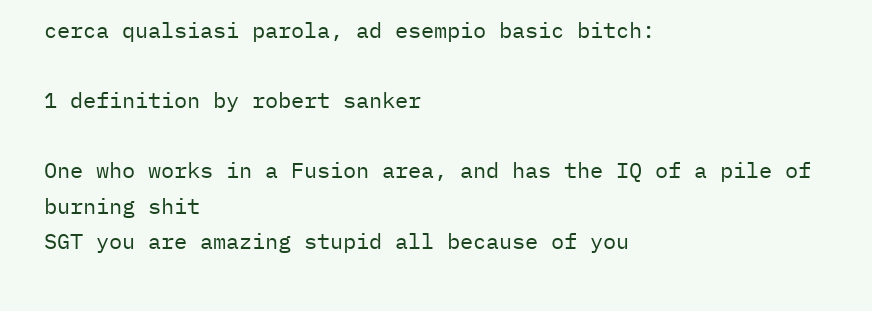cerca qualsiasi parola, ad esempio basic bitch:

1 definition by robert sanker

One who works in a Fusion area, and has the IQ of a pile of burning shit
SGT you are amazing stupid all because of you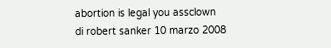abortion is legal you assclown
di robert sanker 10 marzo 2008